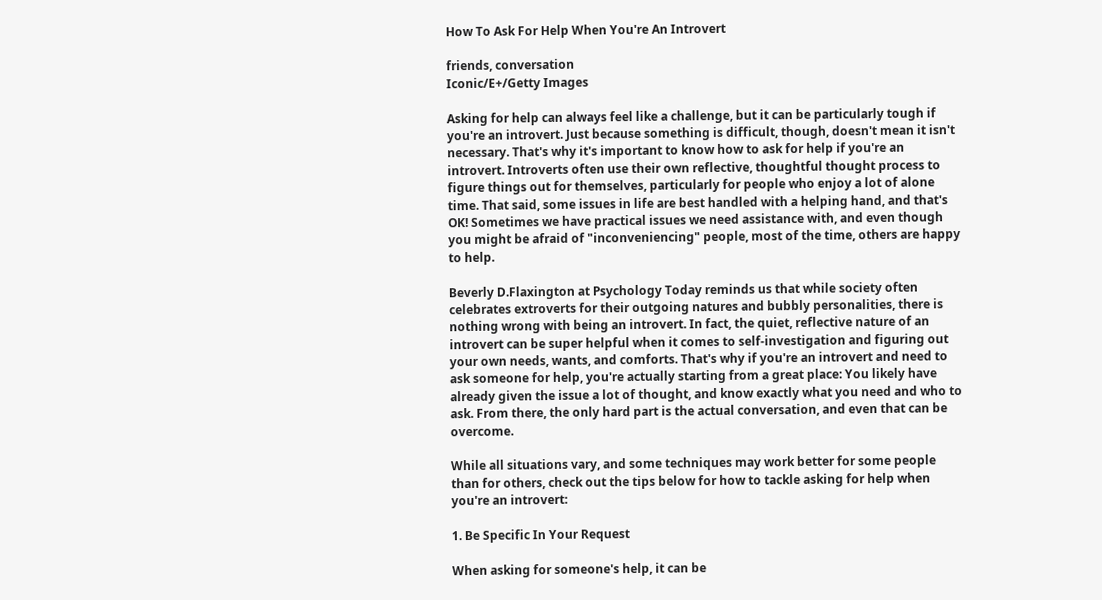How To Ask For Help When You're An Introvert

friends, conversation
Iconic/E+/Getty Images

Asking for help can always feel like a challenge, but it can be particularly tough if you're an introvert. Just because something is difficult, though, doesn't mean it isn't necessary. That's why it's important to know how to ask for help if you're an introvert. Introverts often use their own reflective, thoughtful thought process to figure things out for themselves, particularly for people who enjoy a lot of alone time. That said, some issues in life are best handled with a helping hand, and that's OK! Sometimes we have practical issues we need assistance with, and even though you might be afraid of "inconveniencing" people, most of the time, others are happy to help.

Beverly D.Flaxington at Psychology Today reminds us that while society often celebrates extroverts for their outgoing natures and bubbly personalities, there is nothing wrong with being an introvert. In fact, the quiet, reflective nature of an introvert can be super helpful when it comes to self-investigation and figuring out your own needs, wants, and comforts. That's why if you're an introvert and need to ask someone for help, you're actually starting from a great place: You likely have already given the issue a lot of thought, and know exactly what you need and who to ask. From there, the only hard part is the actual conversation, and even that can be overcome.

While all situations vary, and some techniques may work better for some people than for others, check out the tips below for how to tackle asking for help when you're an introvert:

1. Be Specific In Your Request

When asking for someone's help, it can be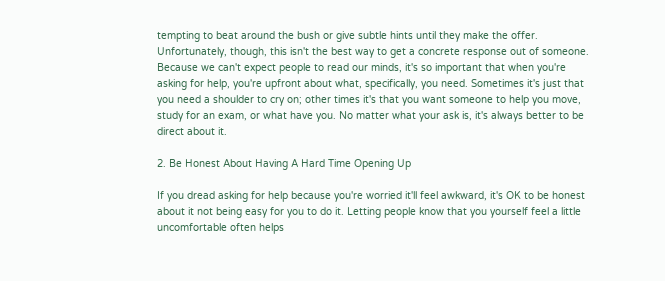tempting to beat around the bush or give subtle hints until they make the offer. Unfortunately, though, this isn't the best way to get a concrete response out of someone. Because we can't expect people to read our minds, it's so important that when you're asking for help, you're upfront about what, specifically, you need. Sometimes it's just that you need a shoulder to cry on; other times it's that you want someone to help you move, study for an exam, or what have you. No matter what your ask is, it's always better to be direct about it.

2. Be Honest About Having A Hard Time Opening Up

If you dread asking for help because you're worried it'll feel awkward, it's OK to be honest about it not being easy for you to do it. Letting people know that you yourself feel a little uncomfortable often helps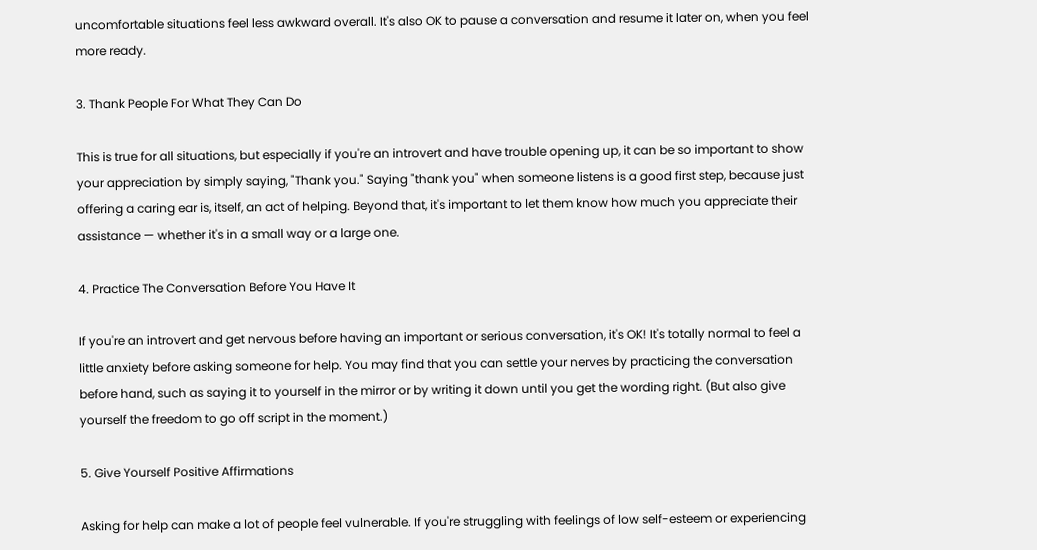uncomfortable situations feel less awkward overall. It's also OK to pause a conversation and resume it later on, when you feel more ready.

3. Thank People For What They Can Do

This is true for all situations, but especially if you're an introvert and have trouble opening up, it can be so important to show your appreciation by simply saying, "Thank you." Saying "thank you" when someone listens is a good first step, because just offering a caring ear is, itself, an act of helping. Beyond that, it's important to let them know how much you appreciate their assistance — whether it's in a small way or a large one.

4. Practice The Conversation Before You Have It

If you're an introvert and get nervous before having an important or serious conversation, it's OK! It's totally normal to feel a little anxiety before asking someone for help. You may find that you can settle your nerves by practicing the conversation before hand, such as saying it to yourself in the mirror or by writing it down until you get the wording right. (But also give yourself the freedom to go off script in the moment.)

5. Give Yourself Positive Affirmations

Asking for help can make a lot of people feel vulnerable. If you're struggling with feelings of low self-esteem or experiencing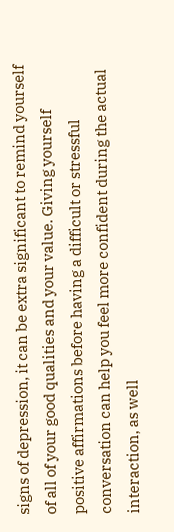signs of depression, it can be extra significant to remind yourself of all of your good qualities and your value. Giving yourself positive affirmations before having a difficult or stressful conversation can help you feel more confident during the actual interaction, as well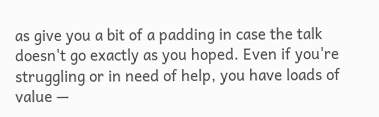as give you a bit of a padding in case the talk doesn't go exactly as you hoped. Even if you're struggling or in need of help, you have loads of value —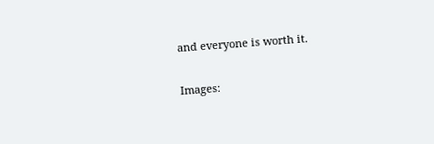and everyone is worth it.

Images: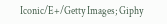Iconic/E+/Getty Images; Giphy